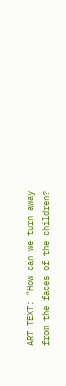ART TEXT: "How can we turn away from the faces of the children?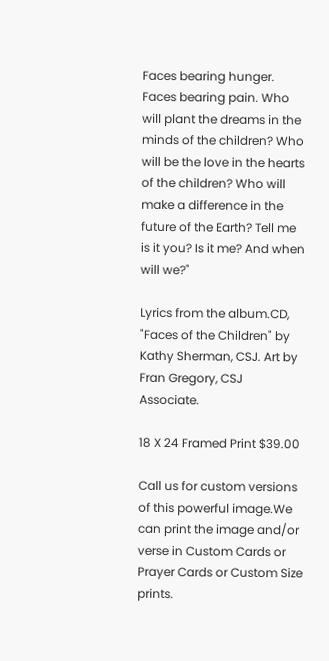Faces bearing hunger. Faces bearing pain. Who will plant the dreams in the minds of the children? Who will be the love in the hearts of the children? Who will make a difference in the future of the Earth? Tell me is it you? Is it me? And when will we?"

Lyrics from the album.CD, "Faces of the Children" by Kathy Sherman, CSJ. Art by Fran Gregory, CSJ Associate.

18 X 24 Framed Print $39.00

Call us for custom versions of this powerful image.We can print the image and/or verse in Custom Cards or Prayer Cards or Custom Size prints.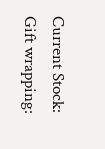Current Stock:
Gift wrapping: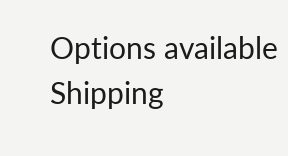Options available
Shipping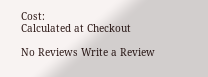Cost:
Calculated at Checkout

No Reviews Write a Review